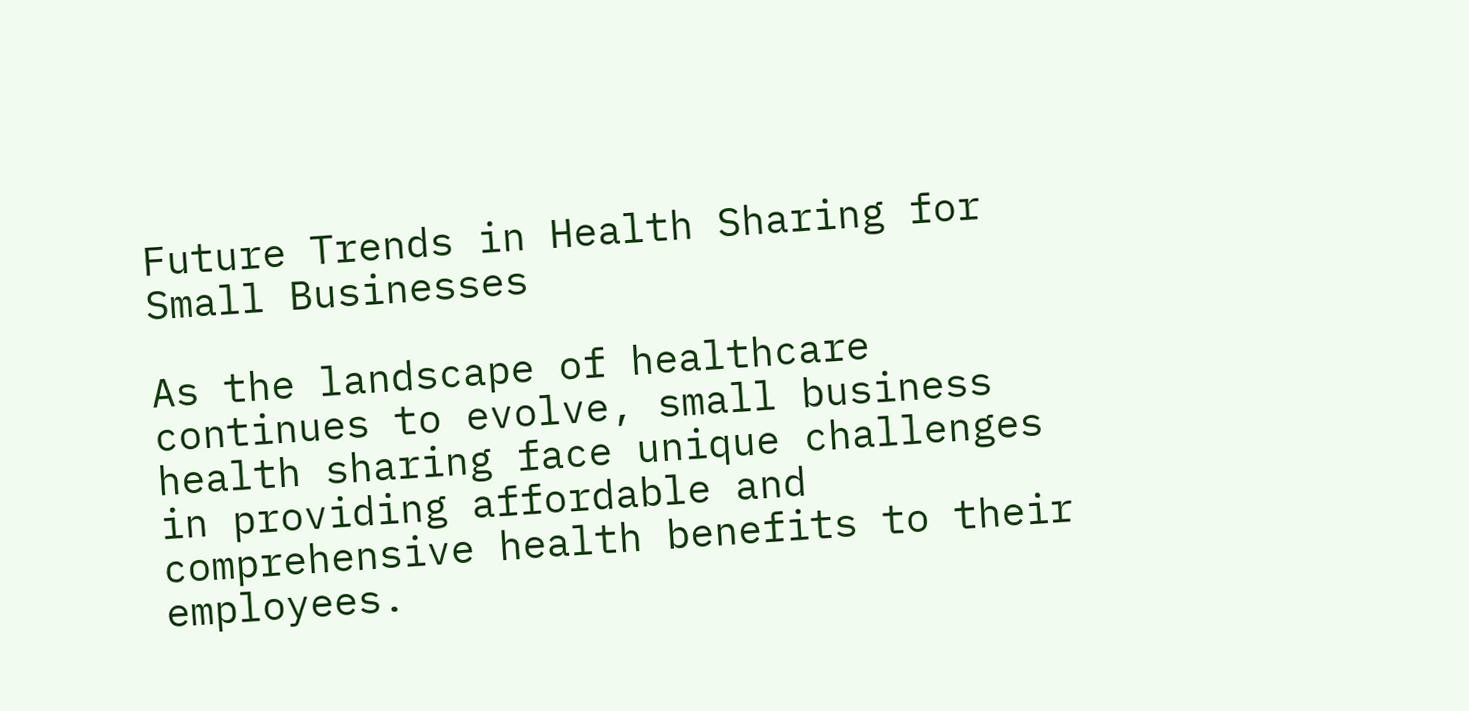Future Trends in Health Sharing for Small Businesses

As the landscape of healthcare continues to evolve, small business health sharing face unique challenges in providing affordable and comprehensive health benefits to their employees.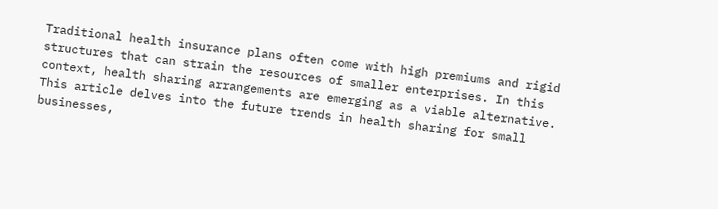Traditional health insurance plans often come with high premiums and rigid structures that can strain the resources of smaller enterprises. In this context, health sharing arrangements are emerging as a viable alternative. This article delves into the future trends in health sharing for small businesses,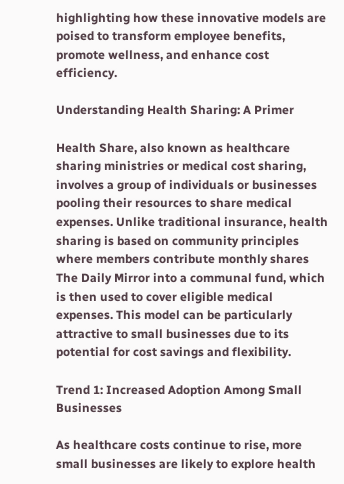highlighting how these innovative models are poised to transform employee benefits, promote wellness, and enhance cost efficiency.

Understanding Health Sharing: A Primer

Health Share, also known as healthcare sharing ministries or medical cost sharing, involves a group of individuals or businesses pooling their resources to share medical expenses. Unlike traditional insurance, health sharing is based on community principles where members contribute monthly shares The Daily Mirror into a communal fund, which is then used to cover eligible medical expenses. This model can be particularly attractive to small businesses due to its potential for cost savings and flexibility.

Trend 1: Increased Adoption Among Small Businesses

As healthcare costs continue to rise, more small businesses are likely to explore health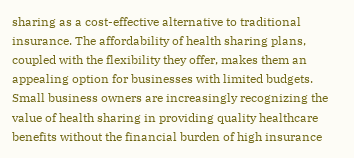sharing as a cost-effective alternative to traditional insurance. The affordability of health sharing plans, coupled with the flexibility they offer, makes them an appealing option for businesses with limited budgets. Small business owners are increasingly recognizing the value of health sharing in providing quality healthcare benefits without the financial burden of high insurance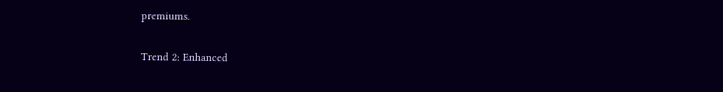premiums.

Trend 2: Enhanced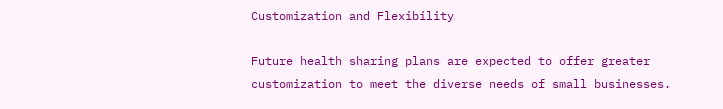Customization and Flexibility

Future health sharing plans are expected to offer greater customization to meet the diverse needs of small businesses.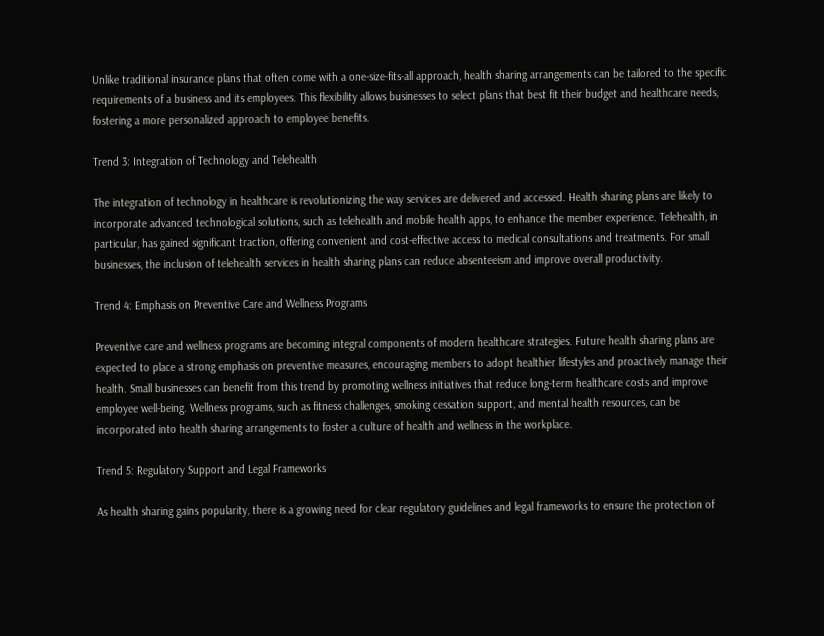Unlike traditional insurance plans that often come with a one-size-fits-all approach, health sharing arrangements can be tailored to the specific requirements of a business and its employees. This flexibility allows businesses to select plans that best fit their budget and healthcare needs, fostering a more personalized approach to employee benefits.

Trend 3: Integration of Technology and Telehealth

The integration of technology in healthcare is revolutionizing the way services are delivered and accessed. Health sharing plans are likely to incorporate advanced technological solutions, such as telehealth and mobile health apps, to enhance the member experience. Telehealth, in particular, has gained significant traction, offering convenient and cost-effective access to medical consultations and treatments. For small businesses, the inclusion of telehealth services in health sharing plans can reduce absenteeism and improve overall productivity.

Trend 4: Emphasis on Preventive Care and Wellness Programs

Preventive care and wellness programs are becoming integral components of modern healthcare strategies. Future health sharing plans are expected to place a strong emphasis on preventive measures, encouraging members to adopt healthier lifestyles and proactively manage their health. Small businesses can benefit from this trend by promoting wellness initiatives that reduce long-term healthcare costs and improve employee well-being. Wellness programs, such as fitness challenges, smoking cessation support, and mental health resources, can be incorporated into health sharing arrangements to foster a culture of health and wellness in the workplace.

Trend 5: Regulatory Support and Legal Frameworks

As health sharing gains popularity, there is a growing need for clear regulatory guidelines and legal frameworks to ensure the protection of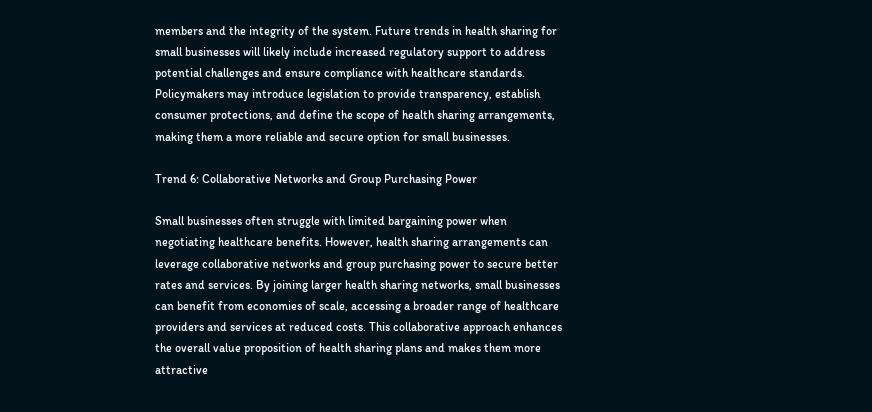members and the integrity of the system. Future trends in health sharing for small businesses will likely include increased regulatory support to address potential challenges and ensure compliance with healthcare standards. Policymakers may introduce legislation to provide transparency, establish consumer protections, and define the scope of health sharing arrangements, making them a more reliable and secure option for small businesses.

Trend 6: Collaborative Networks and Group Purchasing Power

Small businesses often struggle with limited bargaining power when negotiating healthcare benefits. However, health sharing arrangements can leverage collaborative networks and group purchasing power to secure better rates and services. By joining larger health sharing networks, small businesses can benefit from economies of scale, accessing a broader range of healthcare providers and services at reduced costs. This collaborative approach enhances the overall value proposition of health sharing plans and makes them more attractive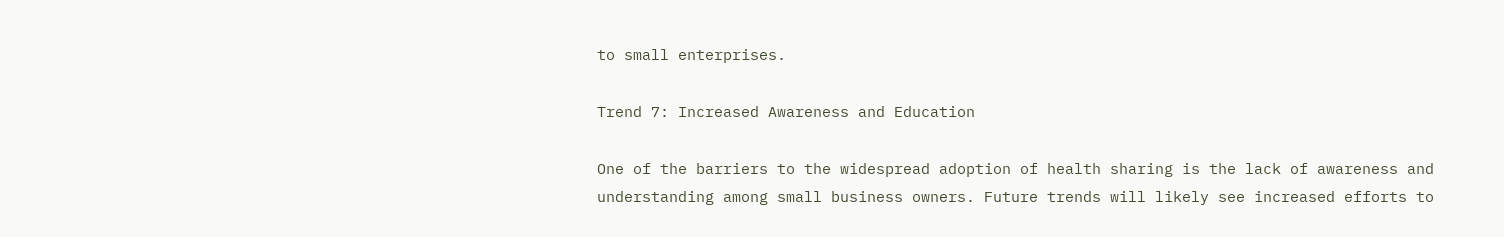to small enterprises.

Trend 7: Increased Awareness and Education

One of the barriers to the widespread adoption of health sharing is the lack of awareness and understanding among small business owners. Future trends will likely see increased efforts to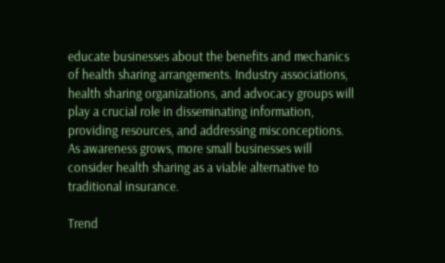educate businesses about the benefits and mechanics of health sharing arrangements. Industry associations, health sharing organizations, and advocacy groups will play a crucial role in disseminating information, providing resources, and addressing misconceptions. As awareness grows, more small businesses will consider health sharing as a viable alternative to traditional insurance.

Trend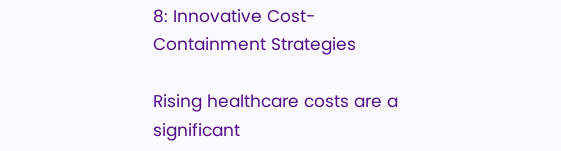8: Innovative Cost-Containment Strategies

Rising healthcare costs are a significant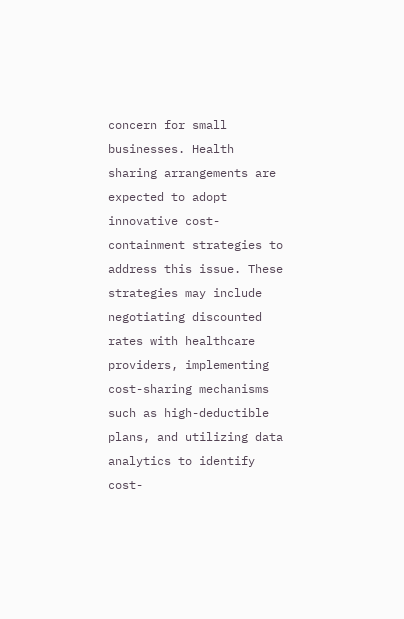concern for small businesses. Health sharing arrangements are expected to adopt innovative cost-containment strategies to address this issue. These strategies may include negotiating discounted rates with healthcare providers, implementing cost-sharing mechanisms such as high-deductible plans, and utilizing data analytics to identify cost-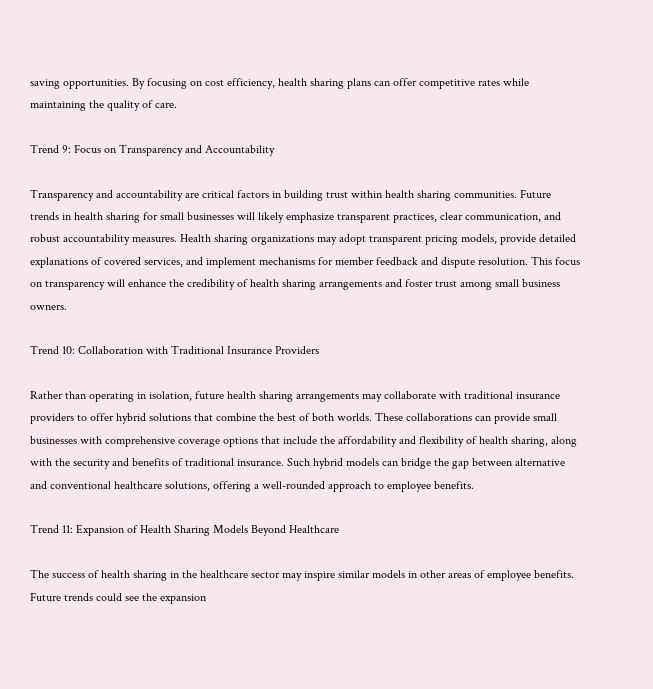saving opportunities. By focusing on cost efficiency, health sharing plans can offer competitive rates while maintaining the quality of care.

Trend 9: Focus on Transparency and Accountability

Transparency and accountability are critical factors in building trust within health sharing communities. Future trends in health sharing for small businesses will likely emphasize transparent practices, clear communication, and robust accountability measures. Health sharing organizations may adopt transparent pricing models, provide detailed explanations of covered services, and implement mechanisms for member feedback and dispute resolution. This focus on transparency will enhance the credibility of health sharing arrangements and foster trust among small business owners.

Trend 10: Collaboration with Traditional Insurance Providers

Rather than operating in isolation, future health sharing arrangements may collaborate with traditional insurance providers to offer hybrid solutions that combine the best of both worlds. These collaborations can provide small businesses with comprehensive coverage options that include the affordability and flexibility of health sharing, along with the security and benefits of traditional insurance. Such hybrid models can bridge the gap between alternative and conventional healthcare solutions, offering a well-rounded approach to employee benefits.

Trend 11: Expansion of Health Sharing Models Beyond Healthcare

The success of health sharing in the healthcare sector may inspire similar models in other areas of employee benefits. Future trends could see the expansion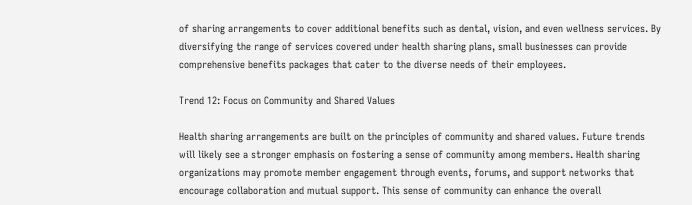of sharing arrangements to cover additional benefits such as dental, vision, and even wellness services. By diversifying the range of services covered under health sharing plans, small businesses can provide comprehensive benefits packages that cater to the diverse needs of their employees.

Trend 12: Focus on Community and Shared Values

Health sharing arrangements are built on the principles of community and shared values. Future trends will likely see a stronger emphasis on fostering a sense of community among members. Health sharing organizations may promote member engagement through events, forums, and support networks that encourage collaboration and mutual support. This sense of community can enhance the overall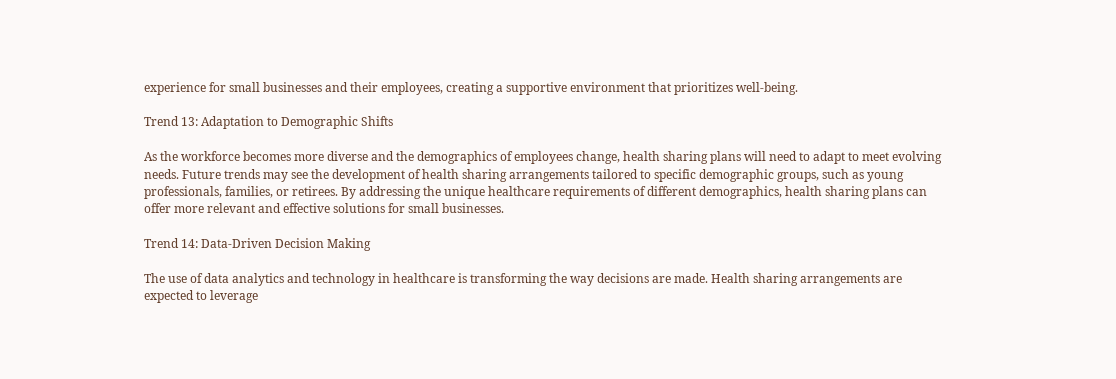experience for small businesses and their employees, creating a supportive environment that prioritizes well-being.

Trend 13: Adaptation to Demographic Shifts

As the workforce becomes more diverse and the demographics of employees change, health sharing plans will need to adapt to meet evolving needs. Future trends may see the development of health sharing arrangements tailored to specific demographic groups, such as young professionals, families, or retirees. By addressing the unique healthcare requirements of different demographics, health sharing plans can offer more relevant and effective solutions for small businesses.

Trend 14: Data-Driven Decision Making

The use of data analytics and technology in healthcare is transforming the way decisions are made. Health sharing arrangements are expected to leverage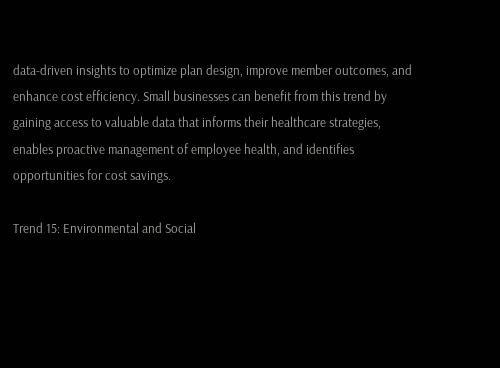data-driven insights to optimize plan design, improve member outcomes, and enhance cost efficiency. Small businesses can benefit from this trend by gaining access to valuable data that informs their healthcare strategies, enables proactive management of employee health, and identifies opportunities for cost savings.

Trend 15: Environmental and Social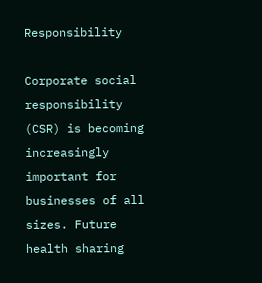Responsibility

Corporate social responsibility (CSR) is becoming increasingly important for businesses of all sizes. Future health sharing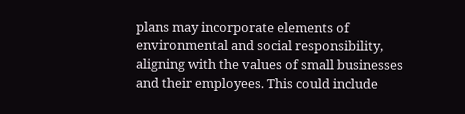plans may incorporate elements of environmental and social responsibility, aligning with the values of small businesses and their employees. This could include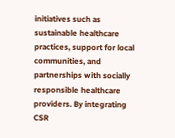initiatives such as sustainable healthcare practices, support for local communities, and partnerships with socially responsible healthcare providers. By integrating CSR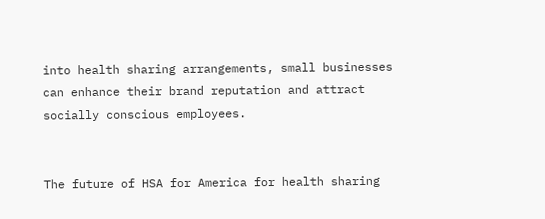into health sharing arrangements, small businesses can enhance their brand reputation and attract socially conscious employees.


The future of HSA for America for health sharing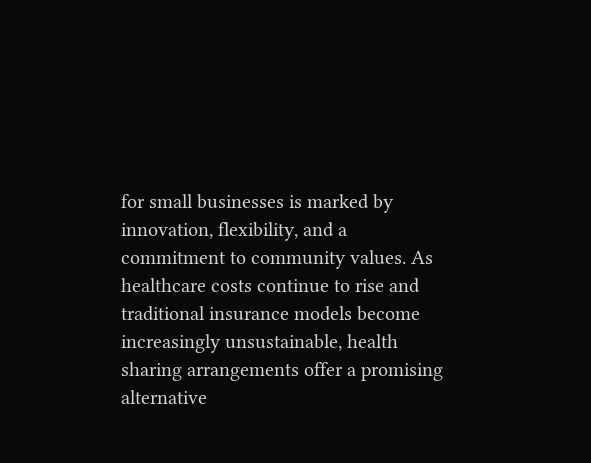for small businesses is marked by innovation, flexibility, and a commitment to community values. As healthcare costs continue to rise and traditional insurance models become increasingly unsustainable, health sharing arrangements offer a promising alternative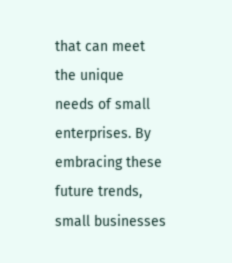that can meet the unique needs of small enterprises. By embracing these future trends, small businesses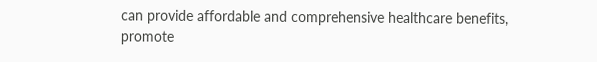can provide affordable and comprehensive healthcare benefits, promote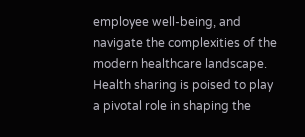employee well-being, and navigate the complexities of the modern healthcare landscape. Health sharing is poised to play a pivotal role in shaping the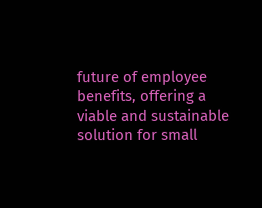future of employee benefits, offering a viable and sustainable solution for small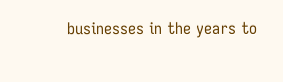businesses in the years to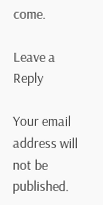come.

Leave a Reply

Your email address will not be published.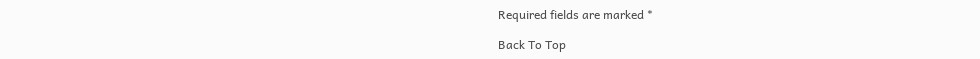Required fields are marked *

Back To Top